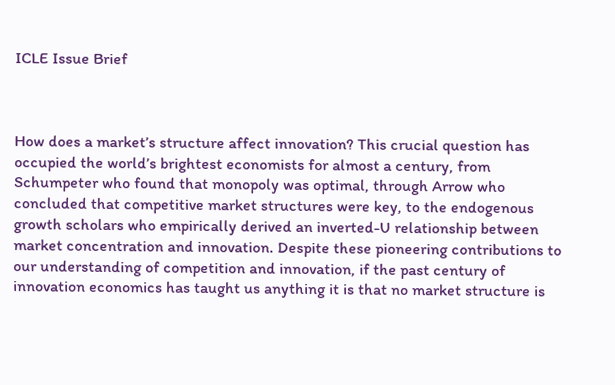ICLE Issue Brief



How does a market’s structure affect innovation? This crucial question has occupied the world’s brightest economists for almost a century, from Schumpeter who found that monopoly was optimal, through Arrow who concluded that competitive market structures were key, to the endogenous growth scholars who empirically derived an inverted-U relationship between market concentration and innovation. Despite these pioneering contributions to our understanding of competition and innovation, if the past century of innovation economics has taught us anything it is that no market structure is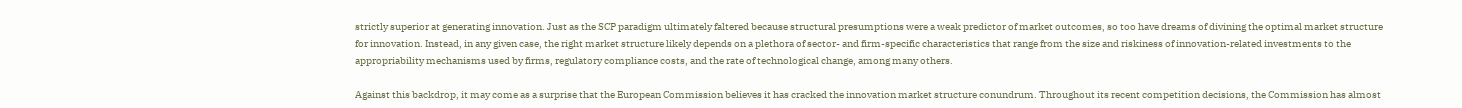strictly superior at generating innovation. Just as the SCP paradigm ultimately faltered because structural presumptions were a weak predictor of market outcomes, so too have dreams of divining the optimal market structure for innovation. Instead, in any given case, the right market structure likely depends on a plethora of sector- and firm-specific characteristics that range from the size and riskiness of innovation-related investments to the appropriability mechanisms used by firms, regulatory compliance costs, and the rate of technological change, among many others.

Against this backdrop, it may come as a surprise that the European Commission believes it has cracked the innovation market structure conundrum. Throughout its recent competition decisions, the Commission has almost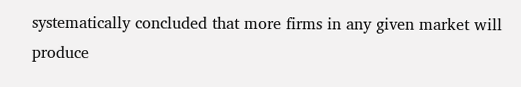systematically concluded that more firms in any given market will produce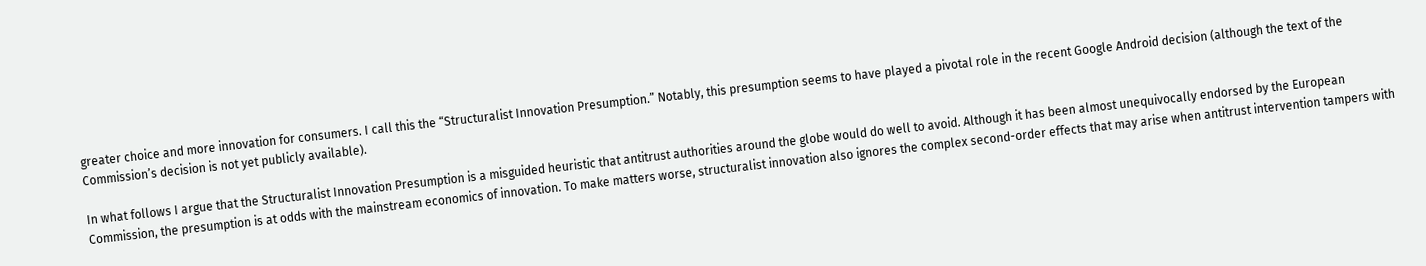greater choice and more innovation for consumers. I call this the “Structuralist Innovation Presumption.” Notably, this presumption seems to have played a pivotal role in the recent Google Android decision (although the text of the Commission’s decision is not yet publicly available).

In what follows I argue that the Structuralist Innovation Presumption is a misguided heuristic that antitrust authorities around the globe would do well to avoid. Although it has been almost unequivocally endorsed by the European Commission, the presumption is at odds with the mainstream economics of innovation. To make matters worse, structuralist innovation also ignores the complex second-order effects that may arise when antitrust intervention tampers with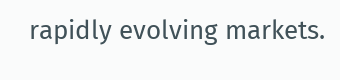rapidly evolving markets.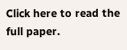Click here to read the full paper.